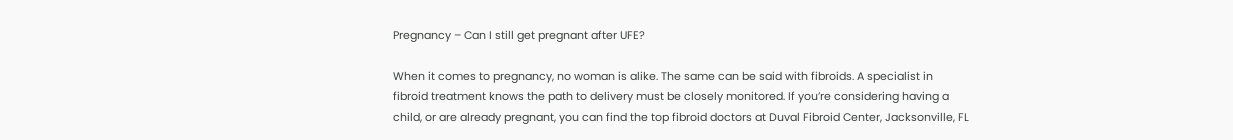Pregnancy – Can I still get pregnant after UFE?

When it comes to pregnancy, no woman is alike. The same can be said with fibroids. A specialist in fibroid treatment knows the path to delivery must be closely monitored. If you’re considering having a child, or are already pregnant, you can find the top fibroid doctors at Duval Fibroid Center, Jacksonville, FL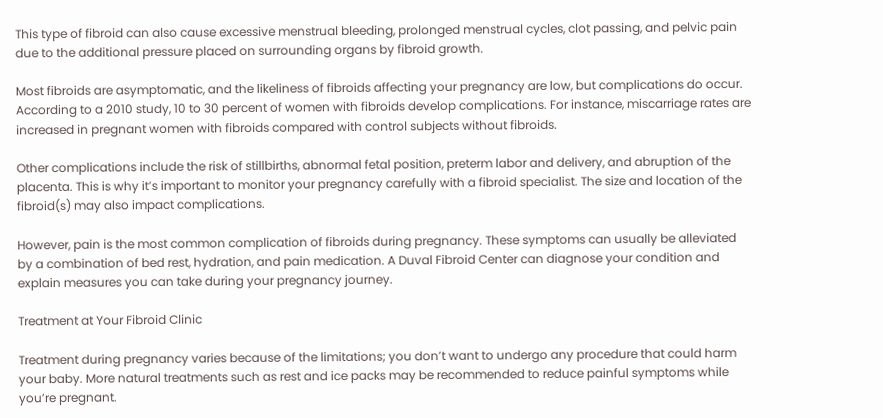This type of fibroid can also cause excessive menstrual bleeding, prolonged menstrual cycles, clot passing, and pelvic pain due to the additional pressure placed on surrounding organs by fibroid growth.

Most fibroids are asymptomatic, and the likeliness of fibroids affecting your pregnancy are low, but complications do occur. According to a 2010 study, 10 to 30 percent of women with fibroids develop complications. For instance, miscarriage rates are increased in pregnant women with fibroids compared with control subjects without fibroids.

Other complications include the risk of stillbirths, abnormal fetal position, preterm labor and delivery, and abruption of the placenta. This is why it’s important to monitor your pregnancy carefully with a fibroid specialist. The size and location of the fibroid(s) may also impact complications.

However, pain is the most common complication of fibroids during pregnancy. These symptoms can usually be alleviated by a combination of bed rest, hydration, and pain medication. A Duval Fibroid Center can diagnose your condition and explain measures you can take during your pregnancy journey.

Treatment at Your Fibroid Clinic

Treatment during pregnancy varies because of the limitations; you don’t want to undergo any procedure that could harm your baby. More natural treatments such as rest and ice packs may be recommended to reduce painful symptoms while you’re pregnant.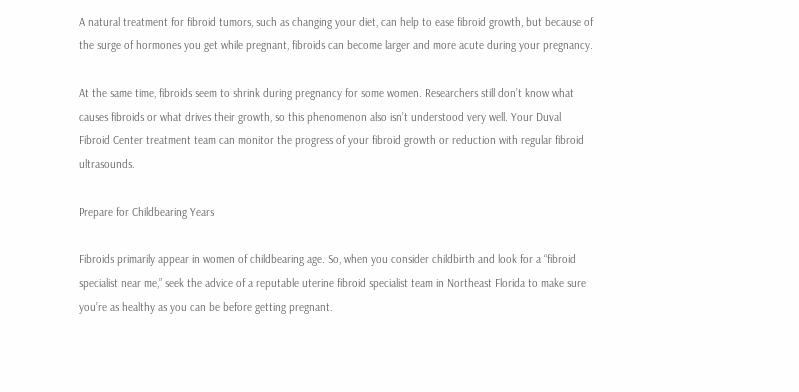A natural treatment for fibroid tumors, such as changing your diet, can help to ease fibroid growth, but because of the surge of hormones you get while pregnant, fibroids can become larger and more acute during your pregnancy.

At the same time, fibroids seem to shrink during pregnancy for some women. Researchers still don’t know what causes fibroids or what drives their growth, so this phenomenon also isn’t understood very well. Your Duval Fibroid Center treatment team can monitor the progress of your fibroid growth or reduction with regular fibroid ultrasounds.

Prepare for Childbearing Years

Fibroids primarily appear in women of childbearing age. So, when you consider childbirth and look for a “fibroid specialist near me,” seek the advice of a reputable uterine fibroid specialist team in Northeast Florida to make sure you’re as healthy as you can be before getting pregnant.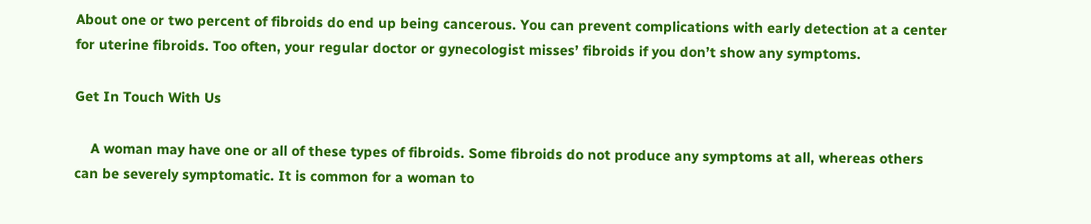About one or two percent of fibroids do end up being cancerous. You can prevent complications with early detection at a center for uterine fibroids. Too often, your regular doctor or gynecologist misses’ fibroids if you don’t show any symptoms.

Get In Touch With Us

    A woman may have one or all of these types of fibroids. Some fibroids do not produce any symptoms at all, whereas others can be severely symptomatic. It is common for a woman to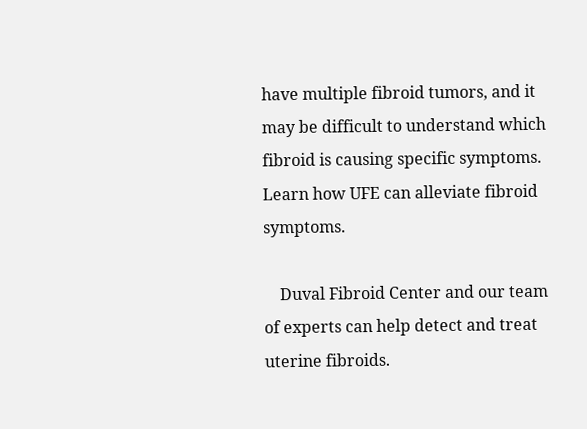have multiple fibroid tumors, and it may be difficult to understand which fibroid is causing specific symptoms. Learn how UFE can alleviate fibroid symptoms.

    Duval Fibroid Center and our team of experts can help detect and treat uterine fibroids.